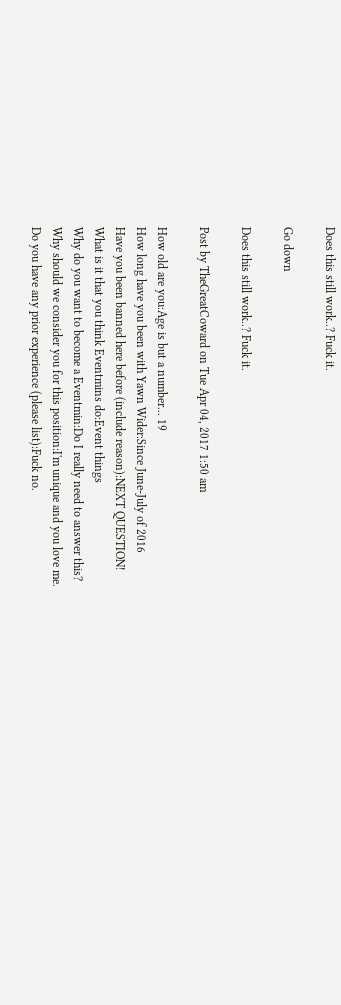Does this still work..? Fuck it.

Go down

Does this still work..? Fuck it.

Post by TheGreatCoward on Tue Apr 04, 2017 1:50 am

How old are you:Age is but a number... 19
How long have you been with Yawn Wider:Since June-July of 2016
Have you been banned here before (include reason):NEXT QUESTION!
What is it that you think Eventmins do:Event things
Why do you want to become a Eventmin:Do I really need to answer this?
Why should we consider you for this position:I'm unique and you love me.
Do you have any prior experience (please list):Fuck no.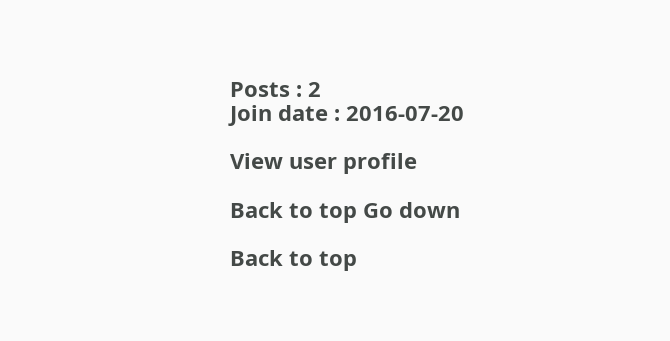Posts : 2
Join date : 2016-07-20

View user profile

Back to top Go down

Back to top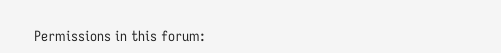Permissions in this forum: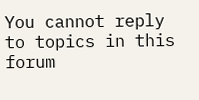You cannot reply to topics in this forum